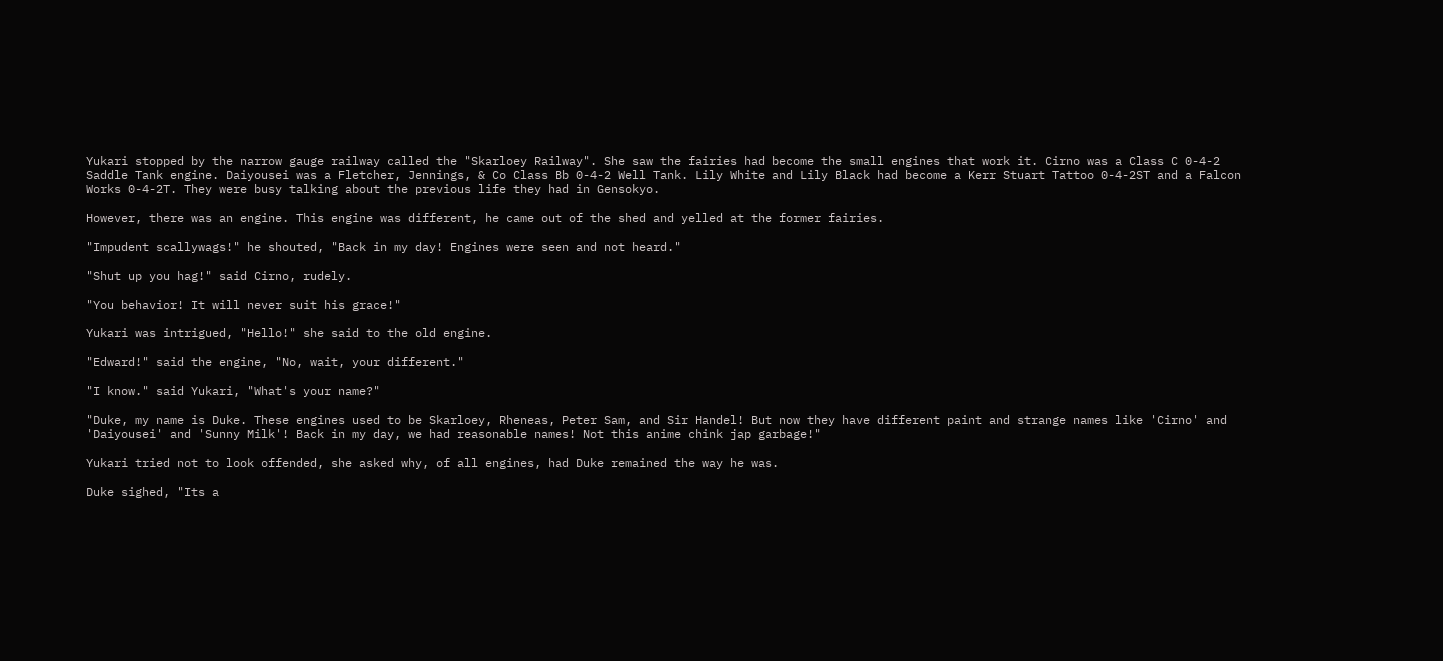Yukari stopped by the narrow gauge railway called the "Skarloey Railway". She saw the fairies had become the small engines that work it. Cirno was a Class C 0-4-2 Saddle Tank engine. Daiyousei was a Fletcher, Jennings, & Co Class Bb 0-4-2 Well Tank. Lily White and Lily Black had become a Kerr Stuart Tattoo 0-4-2ST and a Falcon Works 0-4-2T. They were busy talking about the previous life they had in Gensokyo.

However, there was an engine. This engine was different, he came out of the shed and yelled at the former fairies.

"Impudent scallywags!" he shouted, "Back in my day! Engines were seen and not heard."

"Shut up you hag!" said Cirno, rudely.

"You behavior! It will never suit his grace!"

Yukari was intrigued, "Hello!" she said to the old engine.

"Edward!" said the engine, "No, wait, your different."

"I know." said Yukari, "What's your name?"

"Duke, my name is Duke. These engines used to be Skarloey, Rheneas, Peter Sam, and Sir Handel! But now they have different paint and strange names like 'Cirno' and 'Daiyousei' and 'Sunny Milk'! Back in my day, we had reasonable names! Not this anime chink jap garbage!"

Yukari tried not to look offended, she asked why, of all engines, had Duke remained the way he was.

Duke sighed, "Its a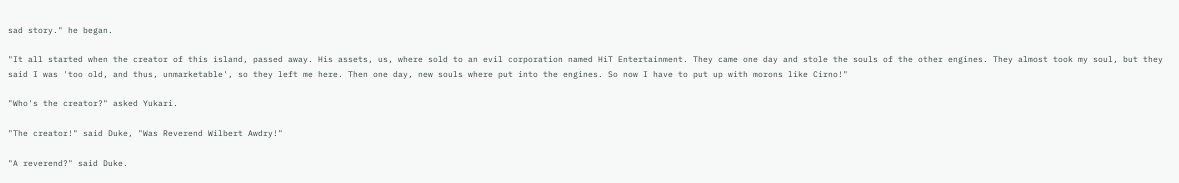sad story." he began.

"It all started when the creator of this island, passed away. His assets, us, where sold to an evil corporation named HiT Entertainment. They came one day and stole the souls of the other engines. They almost took my soul, but they said I was 'too old, and thus, unmarketable', so they left me here. Then one day, new souls where put into the engines. So now I have to put up with morons like Cirno!"

"Who's the creator?" asked Yukari.

"The creator!" said Duke, "Was Reverend Wilbert Awdry!"

"A reverend?" said Duke.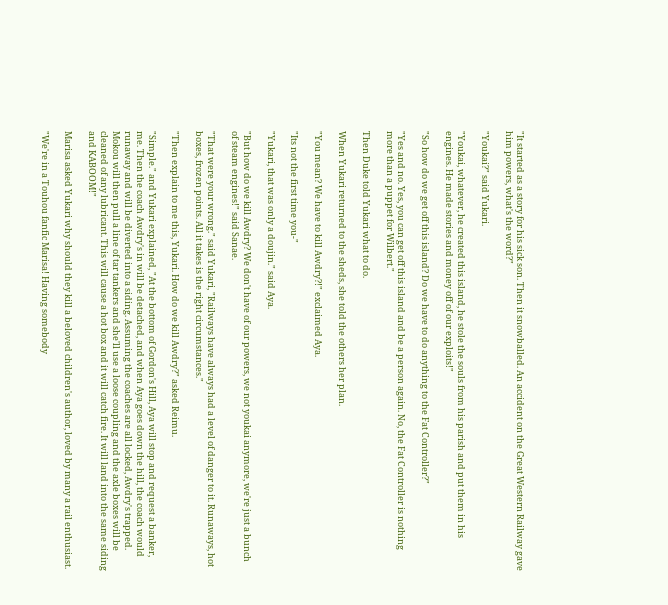"It started as a story for his sick son. Then it snowballed. An accident on the Great Western Railway gave him powers, what's the word?"

"Youkai?" said Yukari.

"Youkai, whatever, he created this island, he stole the souls from his parish and put them in his engines. He made stories and money off of our exploits!"

"So how do we get off this island? Do we have to do anything to the Fat Controller?"

"Yes and no. Yes, you can get off this island and be a person again. No, the Fat Controller is nothing more than a puppet for Wilbert."

Then Duke told Yukari what to do.

When Yukari returned to the sheds, she told the others her plan.

"You mean? We have to kill Awdry?!" exclaimed Aya.

"Its not the first time you-"

"Yukari, that was only a doujin." said Aya.

"But how do we kill Awdry? We don't have of our powers, we not youkai anymore, we're just a bunch of steam engines!" said Sanae.

"That were your wrong." said Yukari, "Railways have always had a level of danger to it. Runaways, hot boxes, frozen points. All it takes is the right circumstances."

"Then explain to me this, Yukari. How do we kill Awdry?" asked Reimu.

"Simple." and Yukari explained, "At the bottom of Gordon's Hill, Aya will stop and request a banker, me. Then the coach Awdry's in will be detached, and when Aya goes down the hill, the coach would runaway and will be diverted into a siding. Assuming the coaches are all locked, Awdry's trapped. Mokou will then pull a line of tar tankers and she'll use a loose coupling and the axle boxes will be cleaned of any lubricant. This will cause a hot box and it will catch fire. It will land into the same siding and KABOOM!"

Marisa asked Yukari why should they kill a beloved children's author, loved by many a rail enthusiast.

"We're in a Touhou fanfic Marisa! Having somebody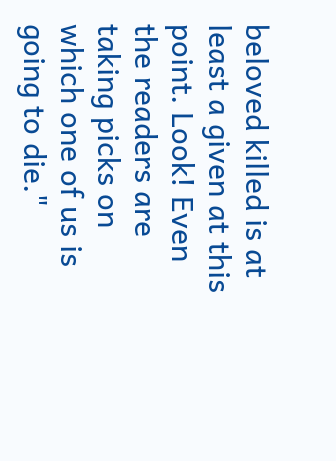beloved killed is at least a given at this point. Look! Even the readers are taking picks on which one of us is going to die."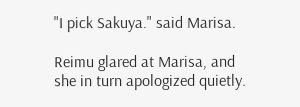"I pick Sakuya." said Marisa.

Reimu glared at Marisa, and she in turn apologized quietly.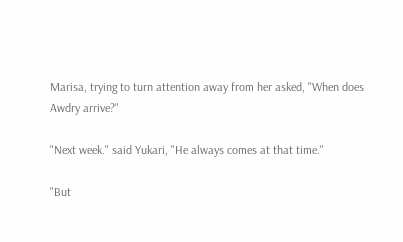Marisa, trying to turn attention away from her asked, "When does Awdry arrive?"

"Next week." said Yukari, "He always comes at that time."

"But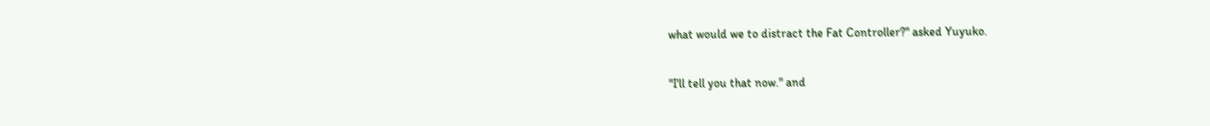what would we to distract the Fat Controller?" asked Yuyuko.

"I'll tell you that now." and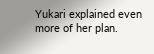Yukari explained even more of her plan.